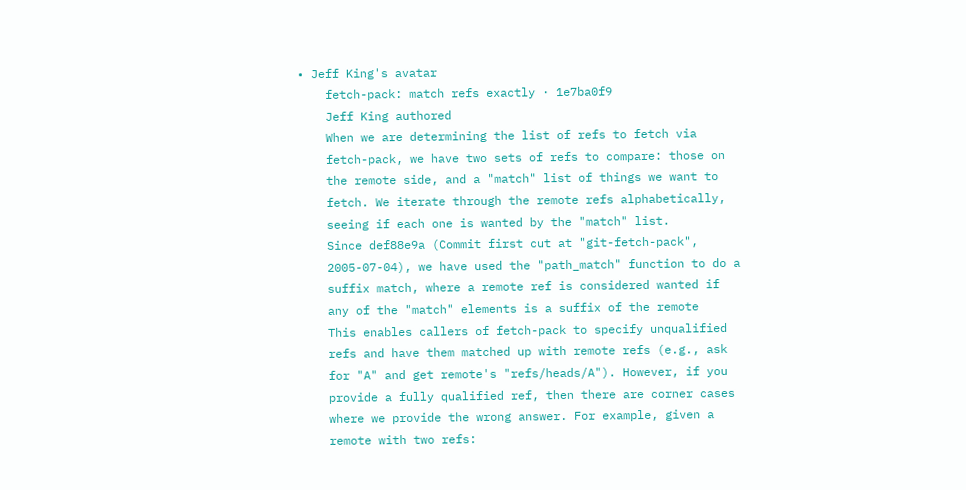• Jeff King's avatar
    fetch-pack: match refs exactly · 1e7ba0f9
    Jeff King authored
    When we are determining the list of refs to fetch via
    fetch-pack, we have two sets of refs to compare: those on
    the remote side, and a "match" list of things we want to
    fetch. We iterate through the remote refs alphabetically,
    seeing if each one is wanted by the "match" list.
    Since def88e9a (Commit first cut at "git-fetch-pack",
    2005-07-04), we have used the "path_match" function to do a
    suffix match, where a remote ref is considered wanted if
    any of the "match" elements is a suffix of the remote
    This enables callers of fetch-pack to specify unqualified
    refs and have them matched up with remote refs (e.g., ask
    for "A" and get remote's "refs/heads/A"). However, if you
    provide a fully qualified ref, then there are corner cases
    where we provide the wrong answer. For example, given a
    remote with two refs: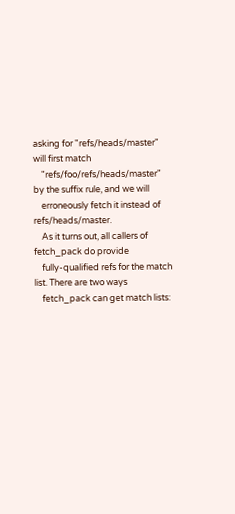asking for "refs/heads/master" will first match
    "refs/foo/refs/heads/master" by the suffix rule, and we will
    erroneously fetch it instead of refs/heads/master.
    As it turns out, all callers of fetch_pack do provide
    fully-qualified refs for the match list. There are two ways
    fetch_pack can get match lists: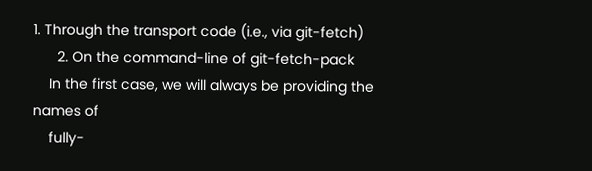1. Through the transport code (i.e., via git-fetch)
      2. On the command-line of git-fetch-pack
    In the first case, we will always be providing the names of
    fully-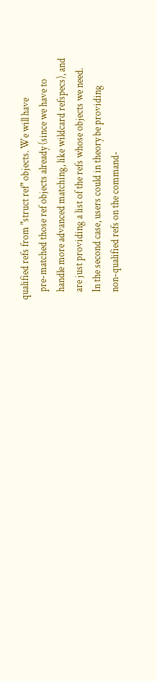qualified refs from "struct ref" objects. We will have
    pre-matched those ref objects already (since we have to
    handle more advanced matching, like wildcard refspecs), and
    are just providing a list of the refs whose objects we need.
    In the second case, users could in theory be providing
    non-qualified refs on the command-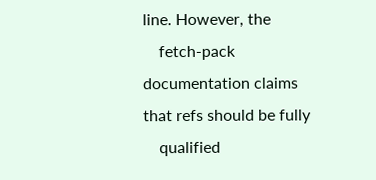line. However, the
    fetch-pack documentation claims that refs should be fully
    qualified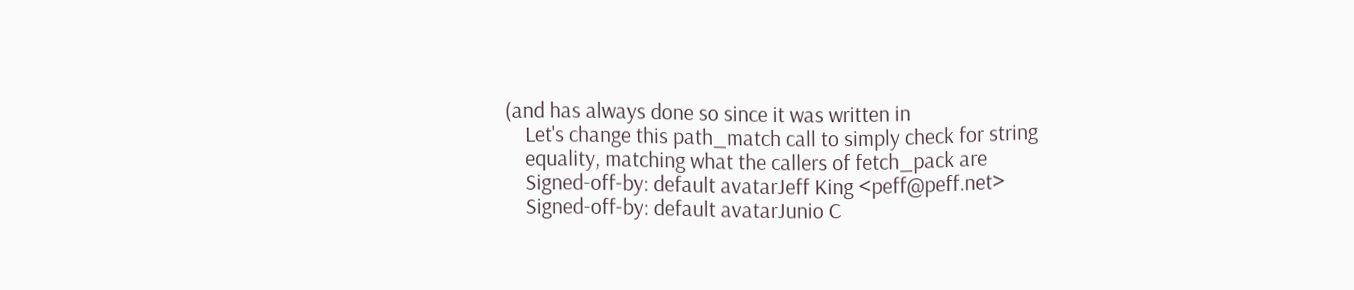(and has always done so since it was written in
    Let's change this path_match call to simply check for string
    equality, matching what the callers of fetch_pack are
    Signed-off-by: default avatarJeff King <peff@peff.net>
    Signed-off-by: default avatarJunio C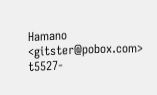Hamano <gitster@pobox.com>
t5527-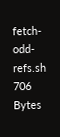fetch-odd-refs.sh 706 Bytes